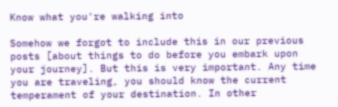Know what you're walking into

Somehow we forgot to include this in our previous posts [about things to do before you embark upon your journey]. But this is very important. Any time you are traveling, you should know the current temperament of your destination. In other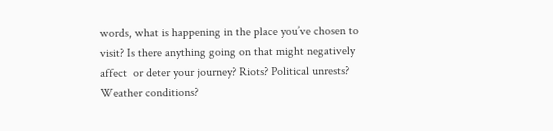words, what is happening in the place you’ve chosen to visit? Is there anything going on that might negatively affect  or deter your journey? Riots? Political unrests? Weather conditions?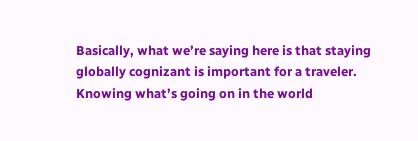Basically, what we’re saying here is that staying globally cognizant is important for a traveler. Knowing what’s going on in the world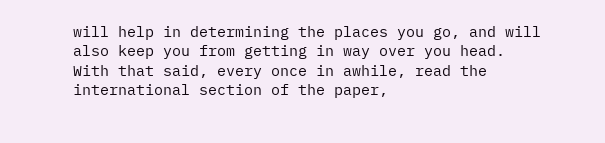will help in determining the places you go, and will also keep you from getting in way over you head. With that said, every once in awhile, read the international section of the paper,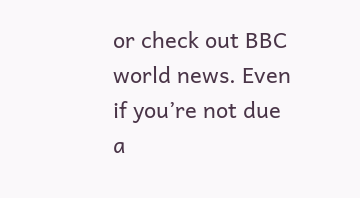or check out BBC world news. Even if you’re not due a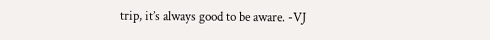trip, it’s always good to be aware. -VJ